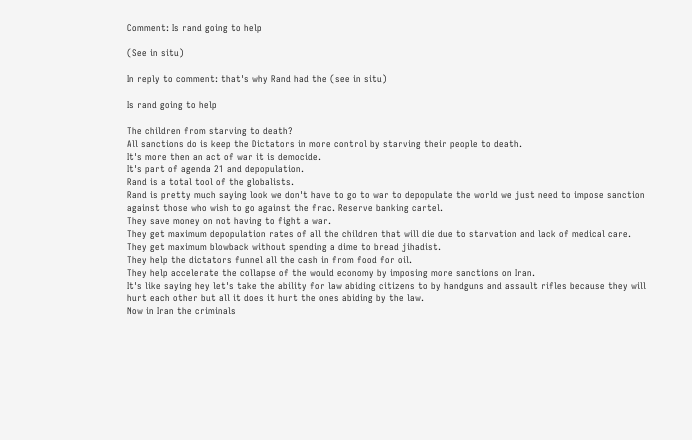Comment: Is rand going to help

(See in situ)

In reply to comment: that's why Rand had the (see in situ)

Is rand going to help

The children from starving to death?
All sanctions do is keep the Dictators in more control by starving their people to death.
It's more then an act of war it is democide.
It's part of agenda 21 and depopulation.
Rand is a total tool of the globalists.
Rand is pretty much saying look we don't have to go to war to depopulate the world we just need to impose sanction against those who wish to go against the frac. Reserve banking cartel.
They save money on not having to fight a war.
They get maximum depopulation rates of all the children that will die due to starvation and lack of medical care.
They get maximum blowback without spending a dime to bread jihadist.
They help the dictators funnel all the cash in from food for oil.
They help accelerate the collapse of the would economy by imposing more sanctions on Iran.
It's like saying hey let's take the ability for law abiding citizens to by handguns and assault rifles because they will hurt each other but all it does it hurt the ones abiding by the law.
Now in Iran the criminals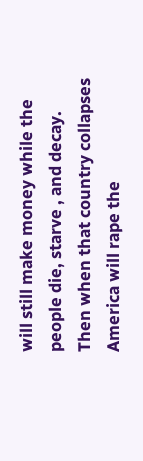will still make money while the people die, starve , and decay.
Then when that country collapses America will rape the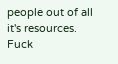people out of all it's resources.
Fuck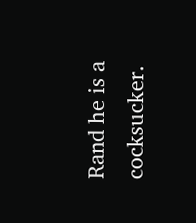Rand he is a cocksucker.